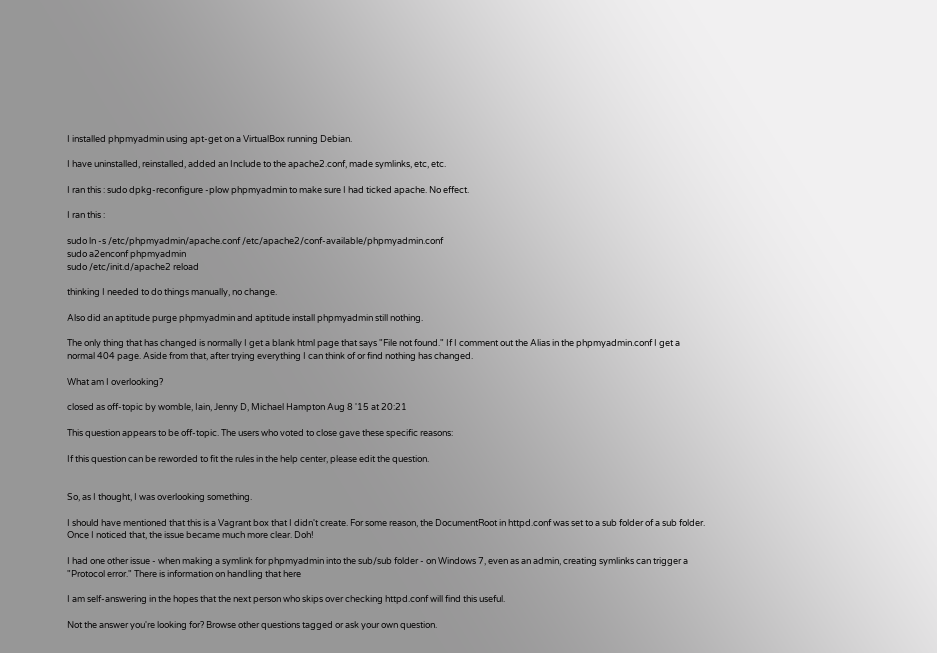I installed phpmyadmin using apt-get on a VirtualBox running Debian.

I have uninstalled, reinstalled, added an Include to the apache2.conf, made symlinks, etc, etc.

I ran this : sudo dpkg-reconfigure -plow phpmyadmin to make sure I had ticked apache. No effect.

I ran this :

sudo ln -s /etc/phpmyadmin/apache.conf /etc/apache2/conf-available/phpmyadmin.conf
sudo a2enconf phpmyadmin
sudo /etc/init.d/apache2 reload

thinking I needed to do things manually, no change.

Also did an aptitude purge phpmyadmin and aptitude install phpmyadmin still nothing.

The only thing that has changed is normally I get a blank html page that says "File not found." If I comment out the Alias in the phpmyadmin.conf I get a normal 404 page. Aside from that, after trying everything I can think of or find nothing has changed.

What am I overlooking?

closed as off-topic by womble, Iain, Jenny D, Michael Hampton Aug 8 '15 at 20:21

This question appears to be off-topic. The users who voted to close gave these specific reasons:

If this question can be reworded to fit the rules in the help center, please edit the question.


So, as I thought, I was overlooking something.

I should have mentioned that this is a Vagrant box that I didn't create. For some reason, the DocumentRoot in httpd.conf was set to a sub folder of a sub folder. Once I noticed that, the issue became much more clear. Doh!

I had one other issue - when making a symlink for phpmyadmin into the sub/sub folder - on Windows 7, even as an admin, creating symlinks can trigger a "Protocol error." There is information on handling that here

I am self-answering in the hopes that the next person who skips over checking httpd.conf will find this useful.

Not the answer you're looking for? Browse other questions tagged or ask your own question.